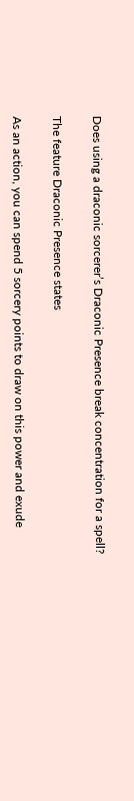Does using a draconic sorcerer’s Draconic Presence break concentration for a spell?

The feature Draconic Presence states

As an action, you can spend 5 sorcery points to draw on this power and exude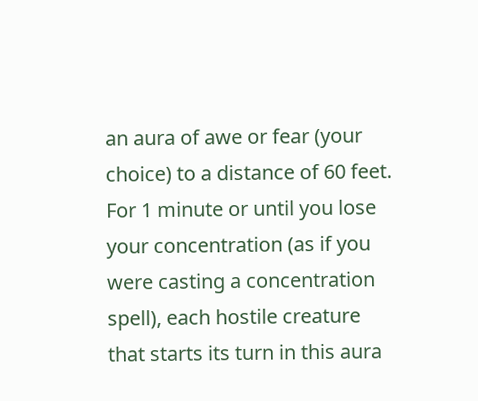an aura of awe or fear (your choice) to a distance of 60 feet. For 1 minute or until you lose your concentration (as if you were casting a concentration spell), each hostile creature that starts its turn in this aura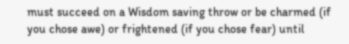must succeed on a Wisdom saving throw or be charmed (if you chose awe) or frightened (if you chose fear) until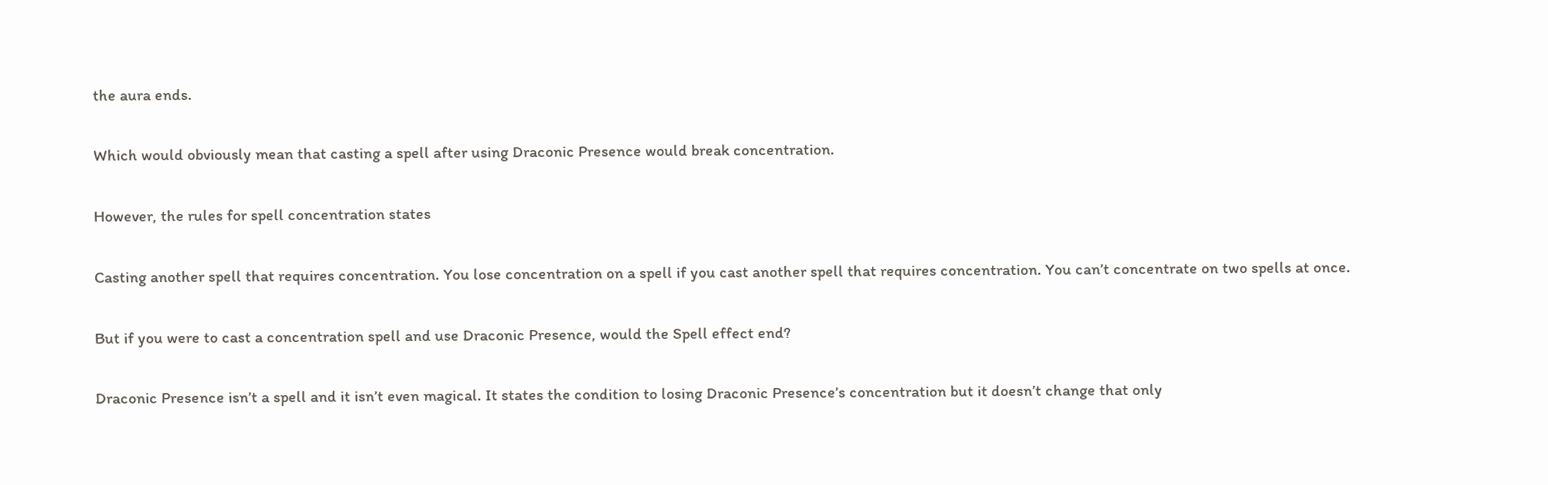the aura ends.

Which would obviously mean that casting a spell after using Draconic Presence would break concentration.

However, the rules for spell concentration states

Casting another spell that requires concentration. You lose concentration on a spell if you cast another spell that requires concentration. You can’t concentrate on two spells at once.

But if you were to cast a concentration spell and use Draconic Presence, would the Spell effect end?

Draconic Presence isn’t a spell and it isn’t even magical. It states the condition to losing Draconic Presence’s concentration but it doesn’t change that only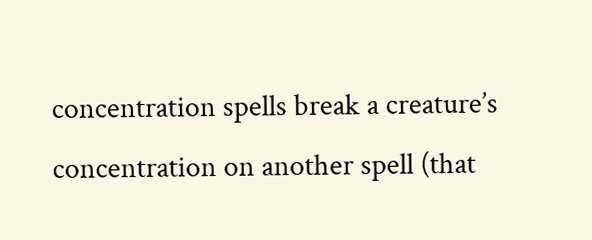concentration spells break a creature’s concentration on another spell (that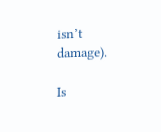isn’t damage).

Is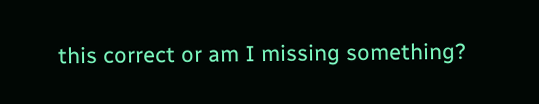this correct or am I missing something?